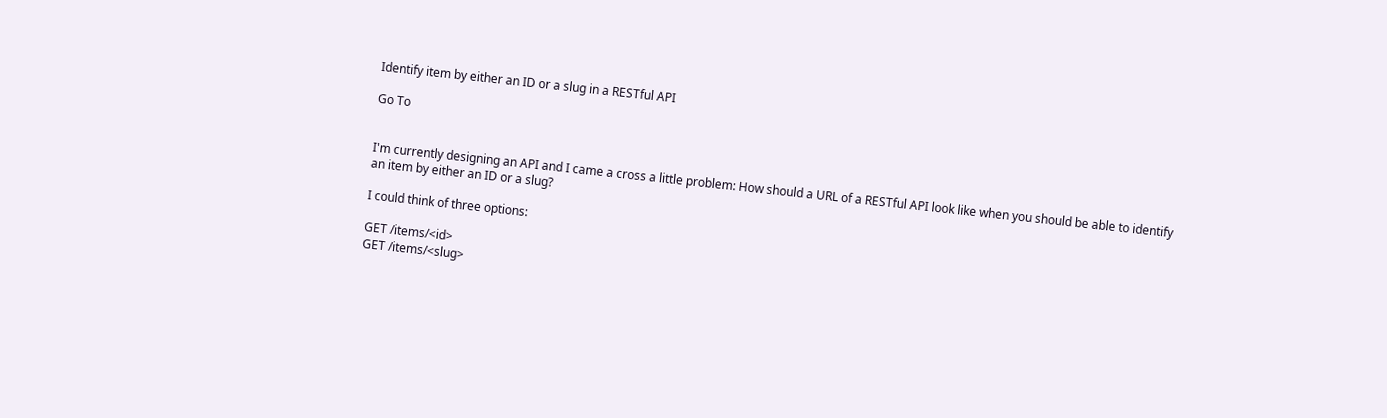Identify item by either an ID or a slug in a RESTful API

Go To


I'm currently designing an API and I came a cross a little problem: How should a URL of a RESTful API look like when you should be able to identify an item by either an ID or a slug?

I could think of three options:

GET /items/<id>
GET /items/<slug>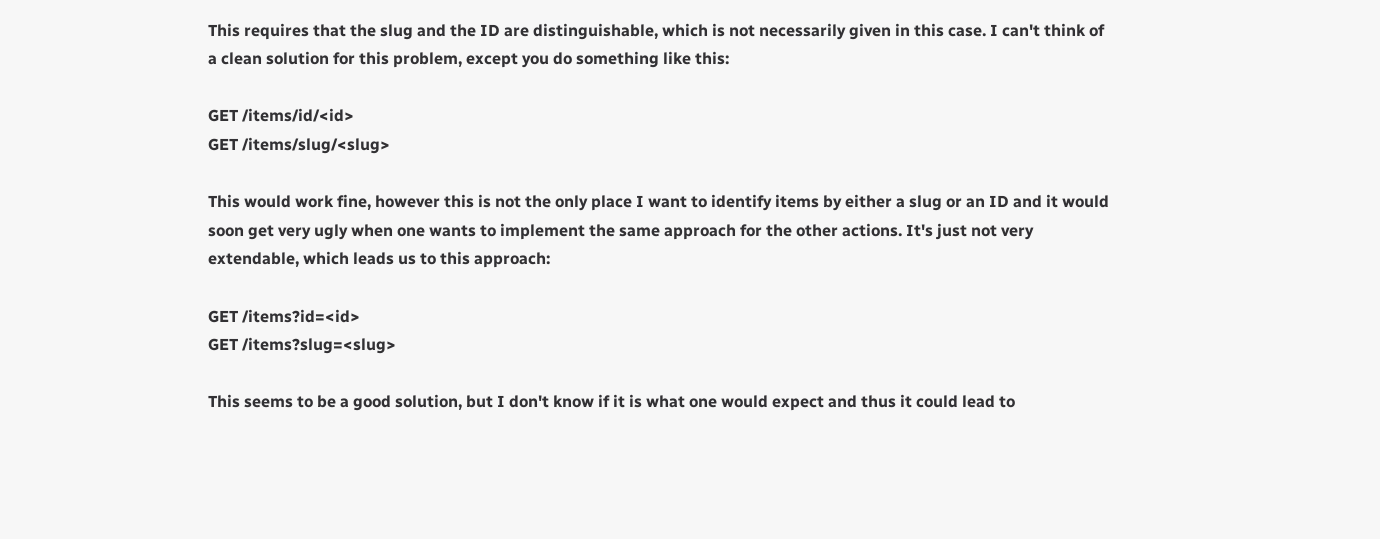This requires that the slug and the ID are distinguishable, which is not necessarily given in this case. I can't think of a clean solution for this problem, except you do something like this:

GET /items/id/<id>
GET /items/slug/<slug>

This would work fine, however this is not the only place I want to identify items by either a slug or an ID and it would soon get very ugly when one wants to implement the same approach for the other actions. It's just not very extendable, which leads us to this approach:

GET /items?id=<id>
GET /items?slug=<slug>

This seems to be a good solution, but I don't know if it is what one would expect and thus it could lead to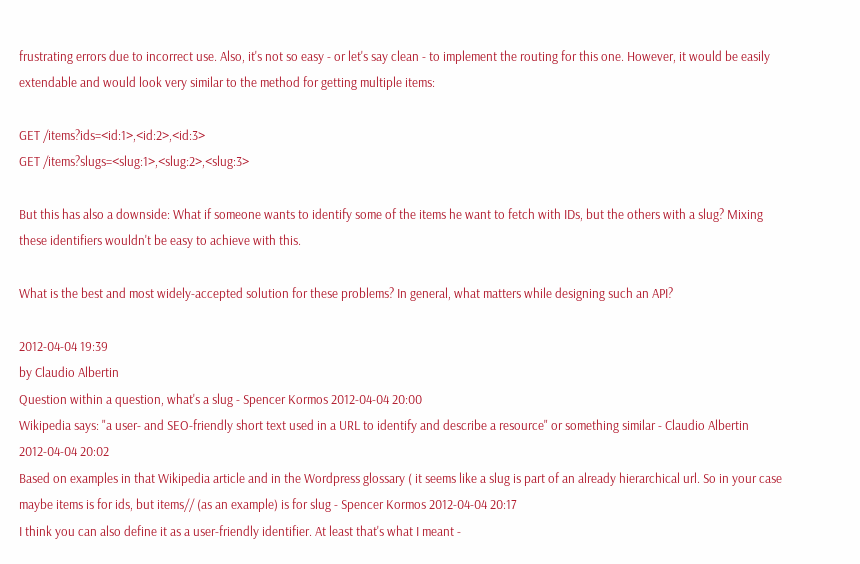frustrating errors due to incorrect use. Also, it's not so easy - or let's say clean - to implement the routing for this one. However, it would be easily extendable and would look very similar to the method for getting multiple items:

GET /items?ids=<id:1>,<id:2>,<id:3>
GET /items?slugs=<slug:1>,<slug:2>,<slug:3>

But this has also a downside: What if someone wants to identify some of the items he want to fetch with IDs, but the others with a slug? Mixing these identifiers wouldn't be easy to achieve with this.

What is the best and most widely-accepted solution for these problems? In general, what matters while designing such an API?

2012-04-04 19:39
by Claudio Albertin
Question within a question, what's a slug - Spencer Kormos 2012-04-04 20:00
Wikipedia says: "a user- and SEO-friendly short text used in a URL to identify and describe a resource" or something similar - Claudio Albertin 2012-04-04 20:02
Based on examples in that Wikipedia article and in the Wordpress glossary ( it seems like a slug is part of an already hierarchical url. So in your case maybe items is for ids, but items// (as an example) is for slug - Spencer Kormos 2012-04-04 20:17
I think you can also define it as a user-friendly identifier. At least that's what I meant -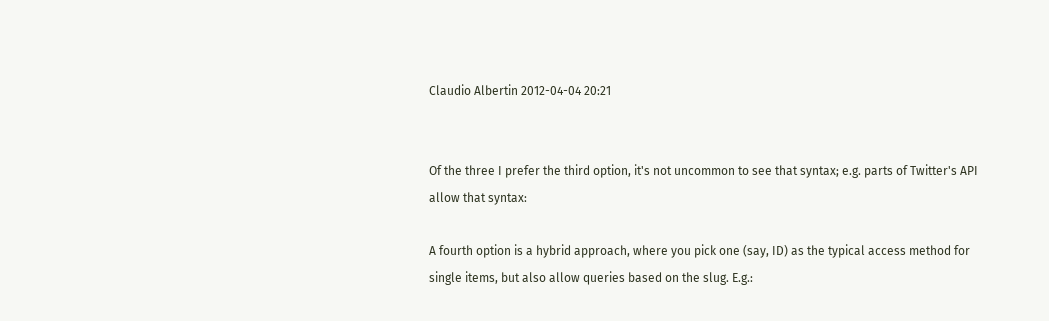Claudio Albertin 2012-04-04 20:21


Of the three I prefer the third option, it's not uncommon to see that syntax; e.g. parts of Twitter's API allow that syntax:

A fourth option is a hybrid approach, where you pick one (say, ID) as the typical access method for single items, but also allow queries based on the slug. E.g.: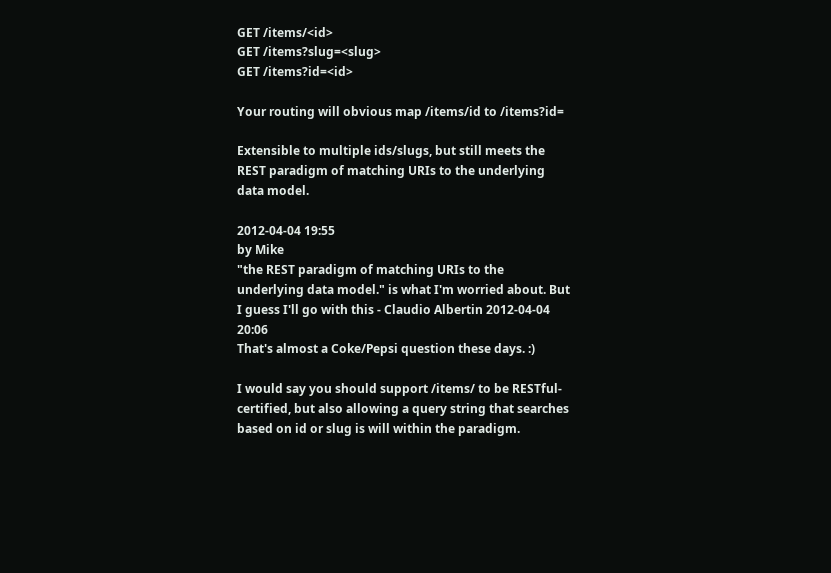GET /items/<id>
GET /items?slug=<slug>
GET /items?id=<id>

Your routing will obvious map /items/id to /items?id=

Extensible to multiple ids/slugs, but still meets the REST paradigm of matching URIs to the underlying data model.

2012-04-04 19:55
by Mike
"the REST paradigm of matching URIs to the underlying data model." is what I'm worried about. But I guess I'll go with this - Claudio Albertin 2012-04-04 20:06
That's almost a Coke/Pepsi question these days. :)

I would say you should support /items/ to be RESTful-certified, but also allowing a query string that searches based on id or slug is will within the paradigm.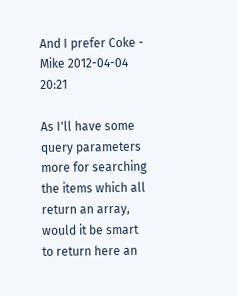And I prefer Coke - Mike 2012-04-04 20:21

As I'll have some query parameters more for searching the items which all return an array, would it be smart to return here an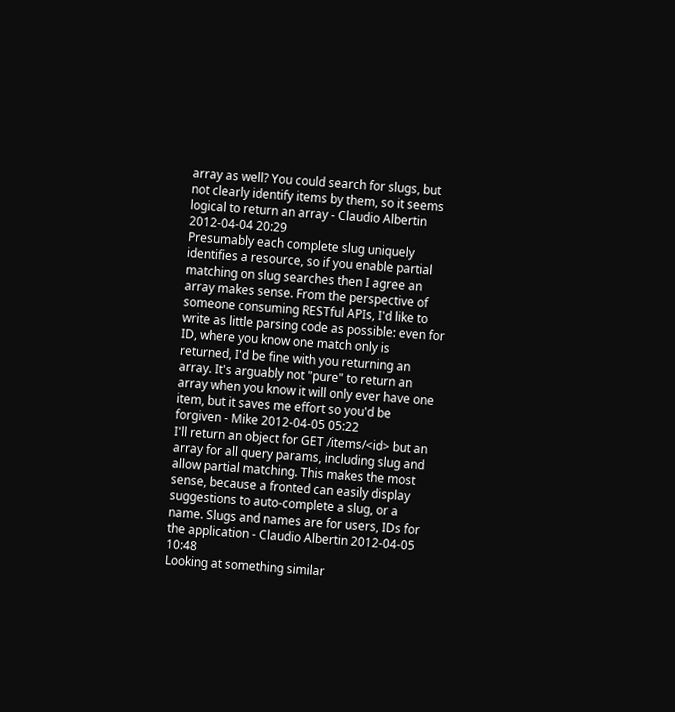array as well? You could search for slugs, but not clearly identify items by them, so it seems logical to return an array - Claudio Albertin 2012-04-04 20:29
Presumably each complete slug uniquely identifies a resource, so if you enable partial matching on slug searches then I agree an array makes sense. From the perspective of someone consuming RESTful APIs, I'd like to write as little parsing code as possible: even for ID, where you know one match only is returned, I'd be fine with you returning an array. It's arguably not "pure" to return an array when you know it will only ever have one item, but it saves me effort so you'd be forgiven - Mike 2012-04-05 05:22
I'll return an object for GET /items/<id> but an array for all query params, including slug and allow partial matching. This makes the most sense, because a fronted can easily display suggestions to auto-complete a slug, or a name. Slugs and names are for users, IDs for the application - Claudio Albertin 2012-04-05 10:48
Looking at something similar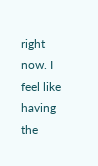right now. I feel like having the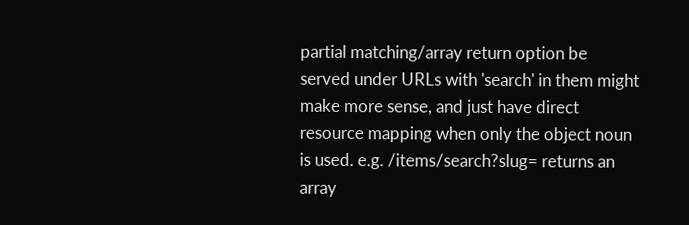partial matching/array return option be served under URLs with 'search' in them might make more sense, and just have direct resource mapping when only the object noun is used. e.g. /items/search?slug= returns an array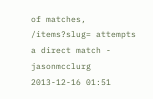of matches, /items?slug= attempts a direct match - jasonmcclurg 2013-12-16 01:51